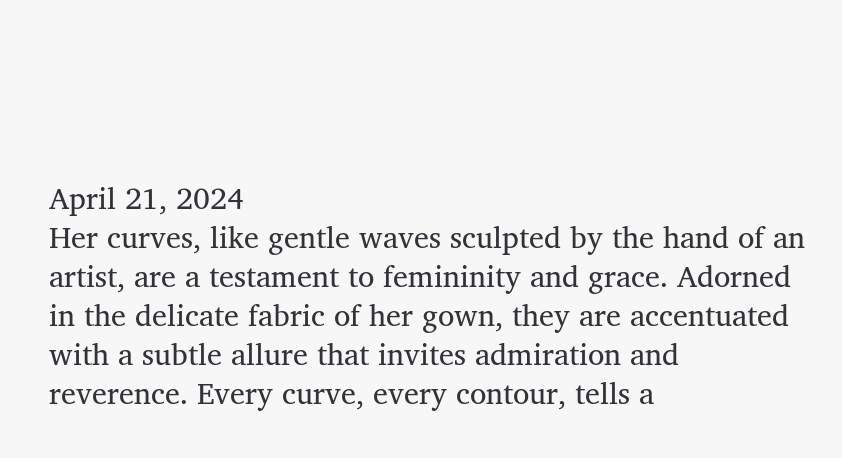April 21, 2024
Her curves, like gentle waves sculpted by the hand of an artist, are a testament to femininity and grace. Adorned in the delicate fabric of her gown, they are accentuated with a subtle allure that invites admiration and reverence. Every curve, every contour, tells a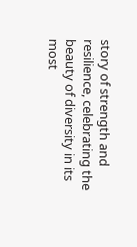story of strength and resilience, celebrating the beauty of diversity in its most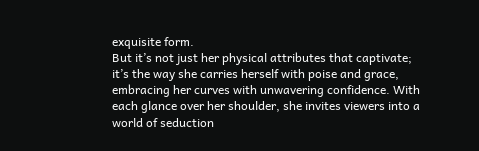exquisite form.
But it’s not just her physical attributes that captivate; it’s the way she carries herself with poise and grace, embracing her curves with unwavering confidence. With each glance over her shoulder, she invites viewers into a world of seduction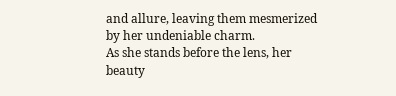and allure, leaving them mesmerized by her undeniable charm.
As she stands before the lens, her beauty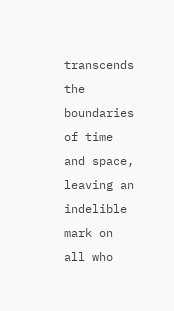transcends the boundaries of time and space, leaving an indelible mark on all who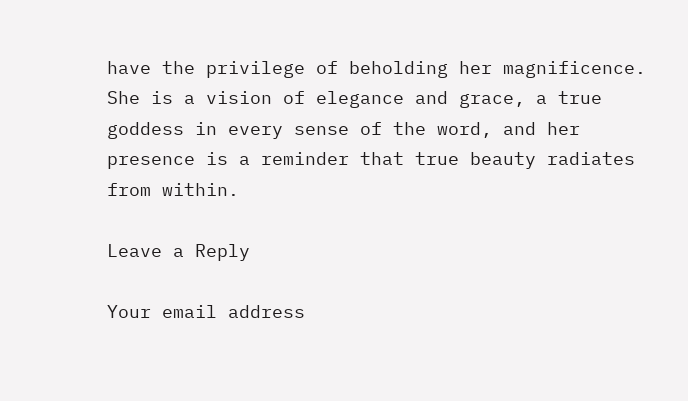have the privilege of beholding her magnificence.
She is a vision of elegance and grace, a true goddess in every sense of the word, and her presence is a reminder that true beauty radiates from within.

Leave a Reply

Your email address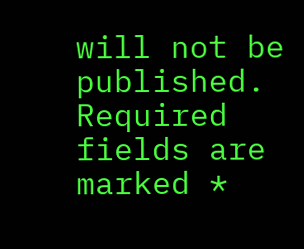will not be published. Required fields are marked *